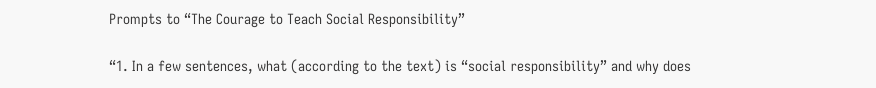Prompts to “The Courage to Teach Social Responsibility”

“1. In a few sentences, what (according to the text) is “social responsibility” and why does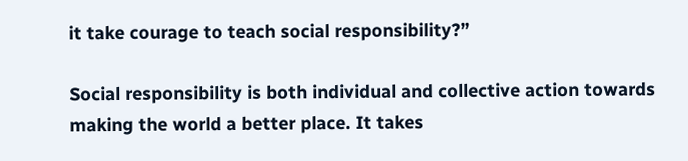it take courage to teach social responsibility?”

Social responsibility is both individual and collective action towards making the world a better place. It takes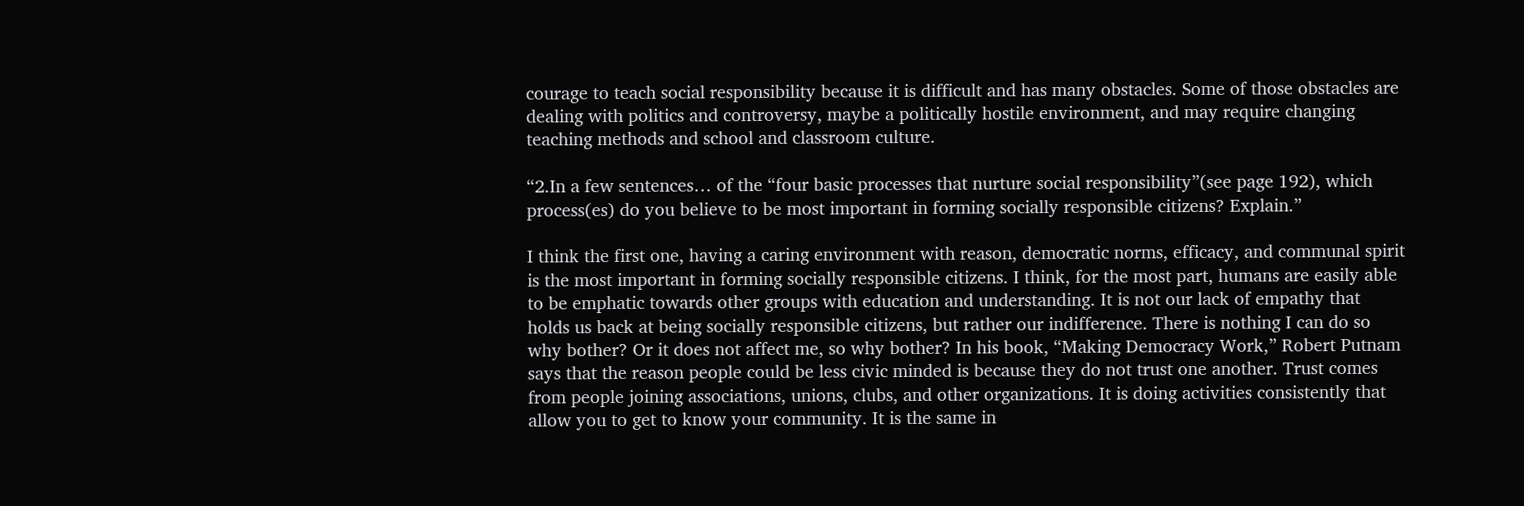courage to teach social responsibility because it is difficult and has many obstacles. Some of those obstacles are dealing with politics and controversy, maybe a politically hostile environment, and may require changing  teaching methods and school and classroom culture.

“2.In a few sentences… of the “four basic processes that nurture social responsibility”(see page 192), which process(es) do you believe to be most important in forming socially responsible citizens? Explain.”

I think the first one, having a caring environment with reason, democratic norms, efficacy, and communal spirit is the most important in forming socially responsible citizens. I think, for the most part, humans are easily able to be emphatic towards other groups with education and understanding. It is not our lack of empathy that holds us back at being socially responsible citizens, but rather our indifference. There is nothing I can do so why bother? Or it does not affect me, so why bother? In his book, “Making Democracy Work,” Robert Putnam says that the reason people could be less civic minded is because they do not trust one another. Trust comes from people joining associations, unions, clubs, and other organizations. It is doing activities consistently that allow you to get to know your community. It is the same in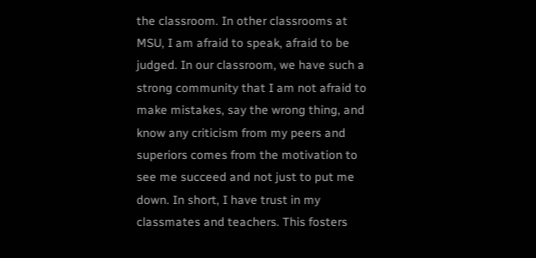the classroom. In other classrooms at MSU, I am afraid to speak, afraid to be judged. In our classroom, we have such a strong community that I am not afraid to make mistakes, say the wrong thing, and know any criticism from my peers and superiors comes from the motivation to see me succeed and not just to put me down. In short, I have trust in my classmates and teachers. This fosters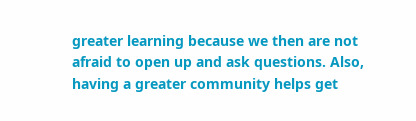greater learning because we then are not afraid to open up and ask questions. Also, having a greater community helps get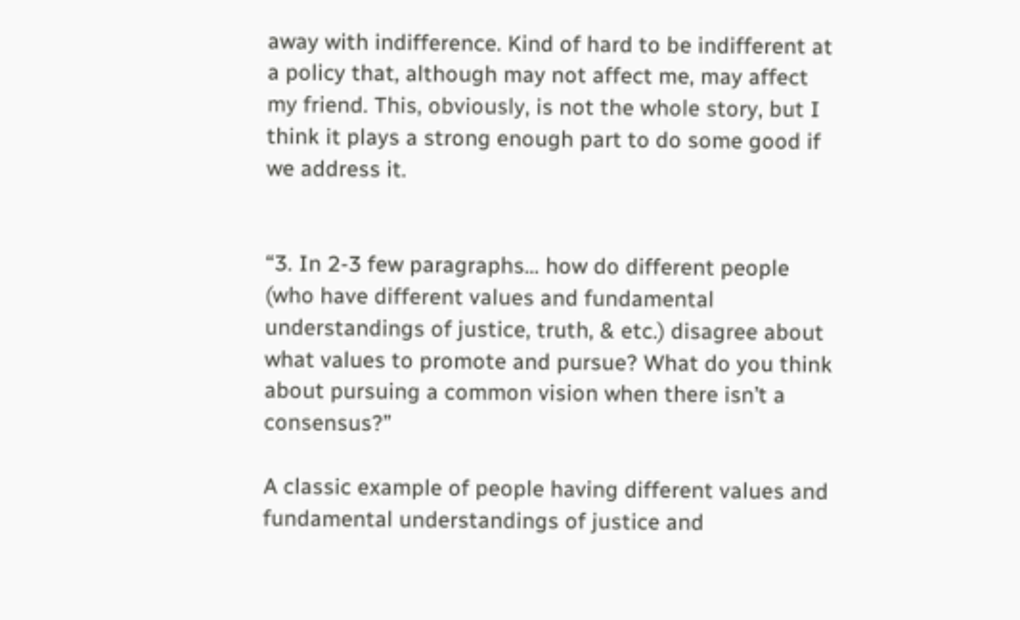away with indifference. Kind of hard to be indifferent at a policy that, although may not affect me, may affect my friend. This, obviously, is not the whole story, but I think it plays a strong enough part to do some good if we address it.


“3. In 2-3 few paragraphs… how do different people (who have different values and fundamental understandings of justice, truth, & etc.) disagree about what values to promote and pursue? What do you think about pursuing a common vision when there isn’t a consensus?”

A classic example of people having different values and fundamental understandings of justice and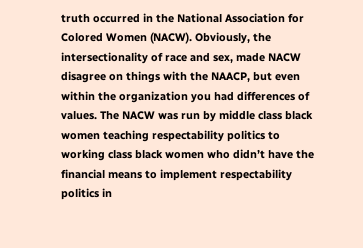truth occurred in the National Association for Colored Women (NACW). Obviously, the intersectionality of race and sex, made NACW disagree on things with the NAACP, but even within the organization you had differences of values. The NACW was run by middle class black women teaching respectability politics to working class black women who didn’t have the financial means to implement respectability politics in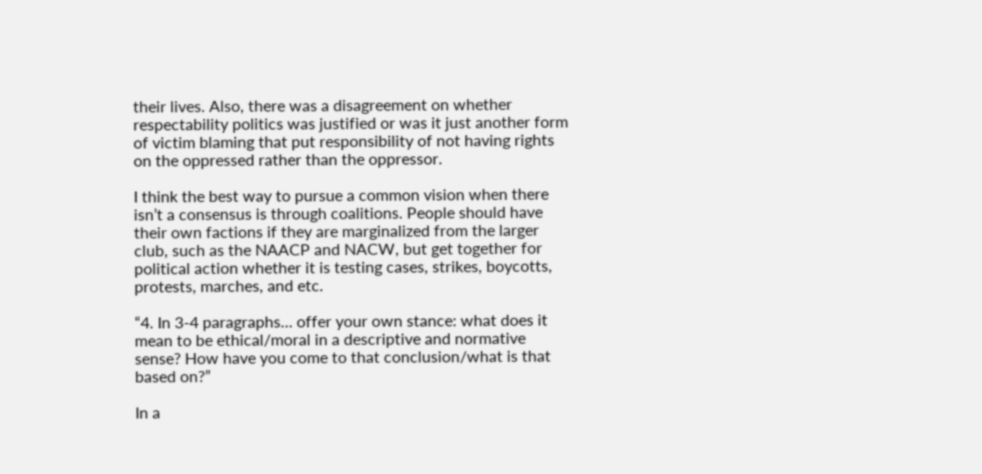their lives. Also, there was a disagreement on whether respectability politics was justified or was it just another form of victim blaming that put responsibility of not having rights on the oppressed rather than the oppressor.

I think the best way to pursue a common vision when there isn’t a consensus is through coalitions. People should have their own factions if they are marginalized from the larger club, such as the NAACP and NACW, but get together for political action whether it is testing cases, strikes, boycotts, protests, marches, and etc.

“4. In 3-4 paragraphs… offer your own stance: what does it mean to be ethical/moral in a descriptive and normative sense? How have you come to that conclusion/what is that based on?”

In a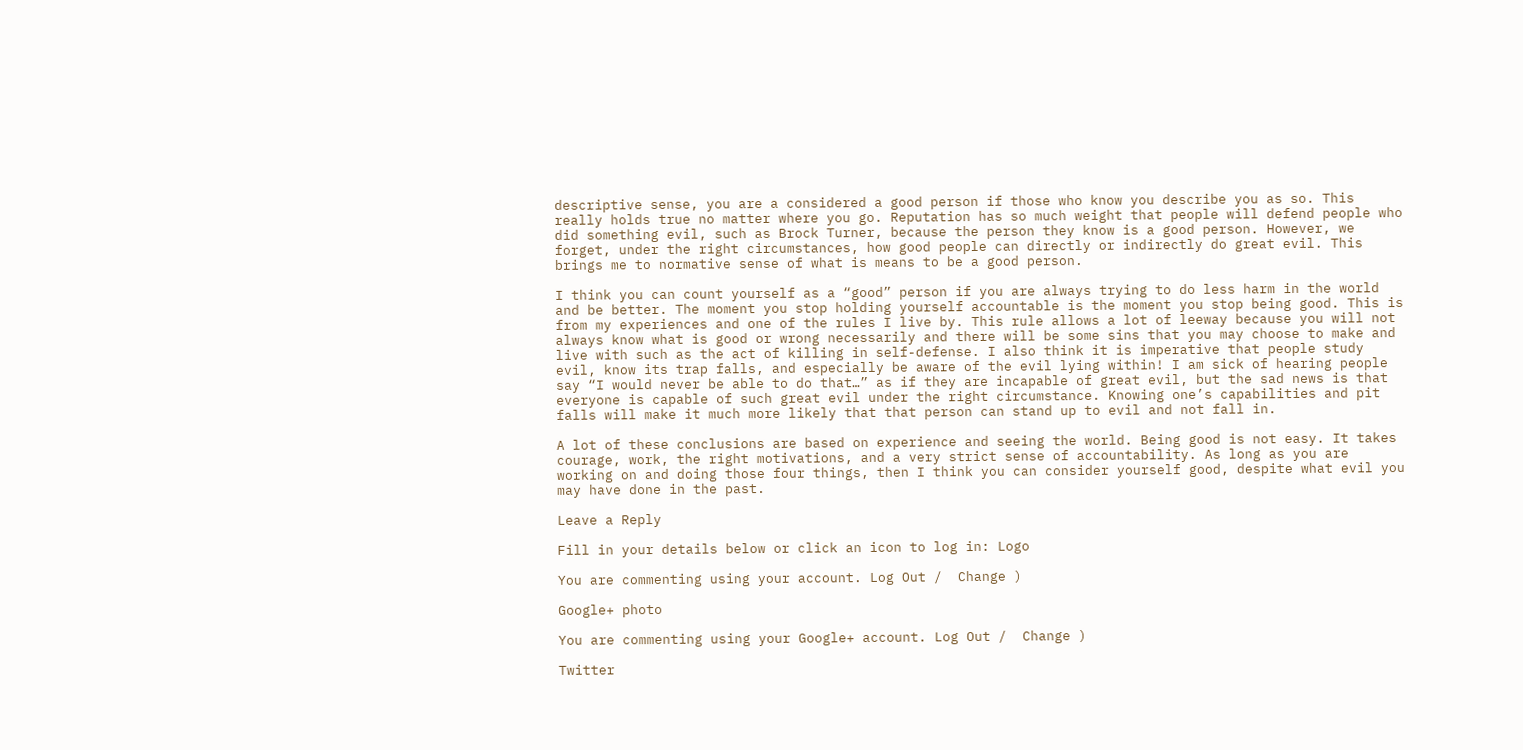descriptive sense, you are a considered a good person if those who know you describe you as so. This really holds true no matter where you go. Reputation has so much weight that people will defend people who did something evil, such as Brock Turner, because the person they know is a good person. However, we forget, under the right circumstances, how good people can directly or indirectly do great evil. This brings me to normative sense of what is means to be a good person.

I think you can count yourself as a “good” person if you are always trying to do less harm in the world and be better. The moment you stop holding yourself accountable is the moment you stop being good. This is from my experiences and one of the rules I live by. This rule allows a lot of leeway because you will not always know what is good or wrong necessarily and there will be some sins that you may choose to make and live with such as the act of killing in self-defense. I also think it is imperative that people study evil, know its trap falls, and especially be aware of the evil lying within! I am sick of hearing people say “I would never be able to do that…” as if they are incapable of great evil, but the sad news is that everyone is capable of such great evil under the right circumstance. Knowing one’s capabilities and pit falls will make it much more likely that that person can stand up to evil and not fall in.

A lot of these conclusions are based on experience and seeing the world. Being good is not easy. It takes courage, work, the right motivations, and a very strict sense of accountability. As long as you are working on and doing those four things, then I think you can consider yourself good, despite what evil you may have done in the past.

Leave a Reply

Fill in your details below or click an icon to log in: Logo

You are commenting using your account. Log Out /  Change )

Google+ photo

You are commenting using your Google+ account. Log Out /  Change )

Twitter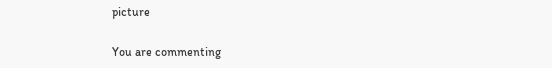picture

You are commenting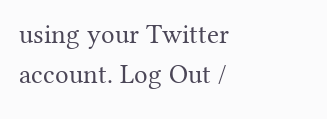using your Twitter account. Log Out /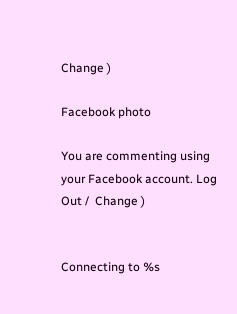Change )

Facebook photo

You are commenting using your Facebook account. Log Out /  Change )


Connecting to %s